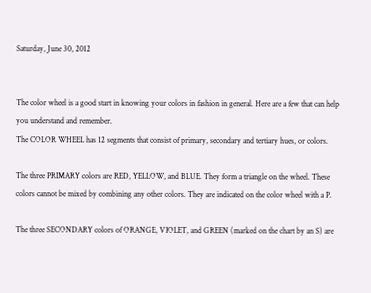Saturday, June 30, 2012


The color wheel is a good start in knowing your colors in fashion in general. Here are a few that can help you understand and remember.
The COLOR WHEEL has 12 segments that consist of primary, secondary and tertiary hues, or colors.

The three PRIMARY colors are RED, YELLOW, and BLUE. They form a triangle on the wheel. These colors cannot be mixed by combining any other colors. They are indicated on the color wheel with a P.

The three SECONDARY colors of ORANGE, VIOLET, and GREEN (marked on the chart by an S) are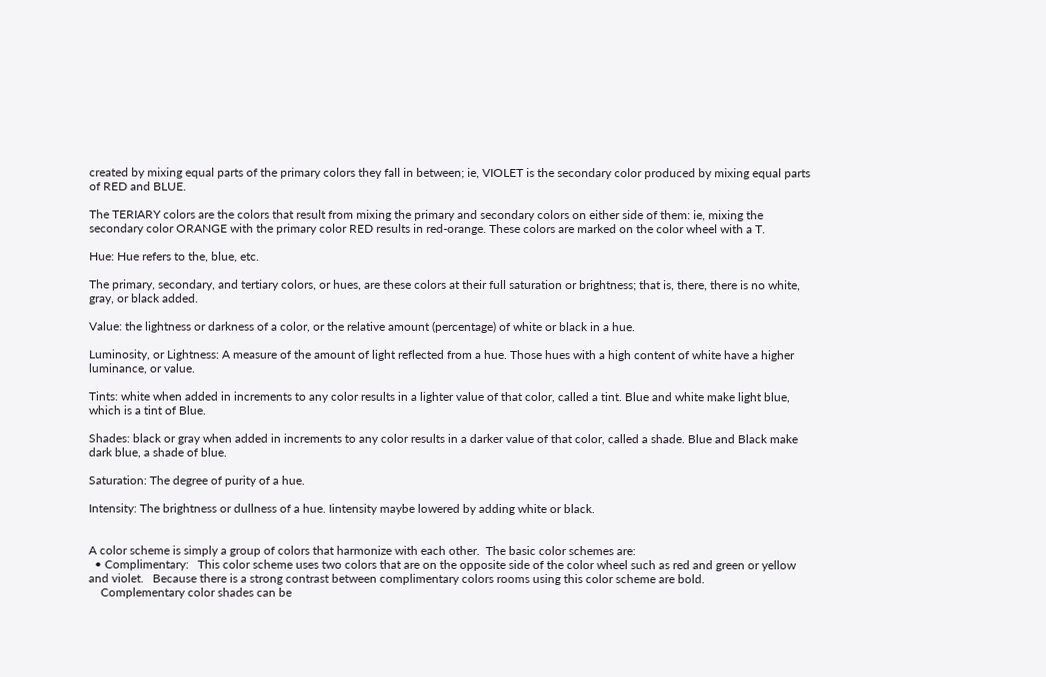created by mixing equal parts of the primary colors they fall in between; ie, VIOLET is the secondary color produced by mixing equal parts of RED and BLUE.

The TERIARY colors are the colors that result from mixing the primary and secondary colors on either side of them: ie, mixing the secondary color ORANGE with the primary color RED results in red-orange. These colors are marked on the color wheel with a T.

Hue: Hue refers to the, blue, etc.

The primary, secondary, and tertiary colors, or hues, are these colors at their full saturation or brightness; that is, there, there is no white, gray, or black added.

Value: the lightness or darkness of a color, or the relative amount (percentage) of white or black in a hue.

Luminosity, or Lightness: A measure of the amount of light reflected from a hue. Those hues with a high content of white have a higher luminance, or value.

Tints: white when added in increments to any color results in a lighter value of that color, called a tint. Blue and white make light blue, which is a tint of Blue.

Shades: black or gray when added in increments to any color results in a darker value of that color, called a shade. Blue and Black make dark blue, a shade of blue.

Saturation: The degree of purity of a hue.

Intensity: The brightness or dullness of a hue. Iintensity maybe lowered by adding white or black.


A color scheme is simply a group of colors that harmonize with each other.  The basic color schemes are:
  • Complimentary:   This color scheme uses two colors that are on the opposite side of the color wheel such as red and green or yellow and violet.   Because there is a strong contrast between complimentary colors rooms using this color scheme are bold.
    Complementary color shades can be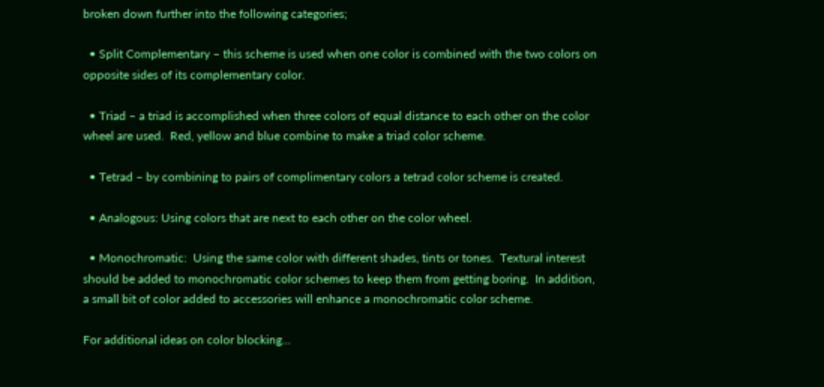broken down further into the following categories;

  • Split Complementary – this scheme is used when one color is combined with the two colors on opposite sides of its complementary color.

  • Triad – a triad is accomplished when three colors of equal distance to each other on the color wheel are used.  Red, yellow and blue combine to make a triad color scheme.

  • Tetrad – by combining to pairs of complimentary colors a tetrad color scheme is created.

  • Analogous: Using colors that are next to each other on the color wheel.

  • Monochromatic:  Using the same color with different shades, tints or tones.  Textural interest should be added to monochromatic color schemes to keep them from getting boring.  In addition, a small bit of color added to accessories will enhance a monochromatic color scheme.

For additional ideas on color blocking...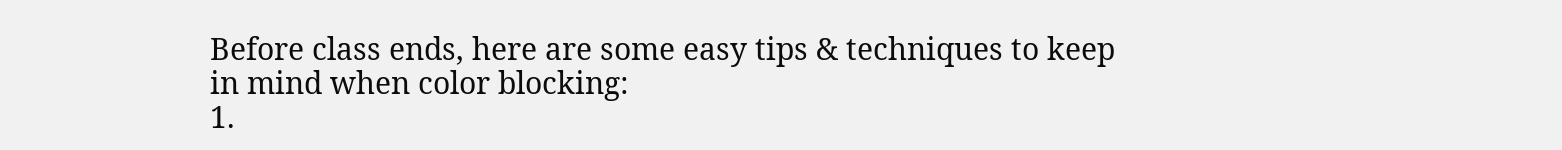Before class ends, here are some easy tips & techniques to keep in mind when color blocking:
1.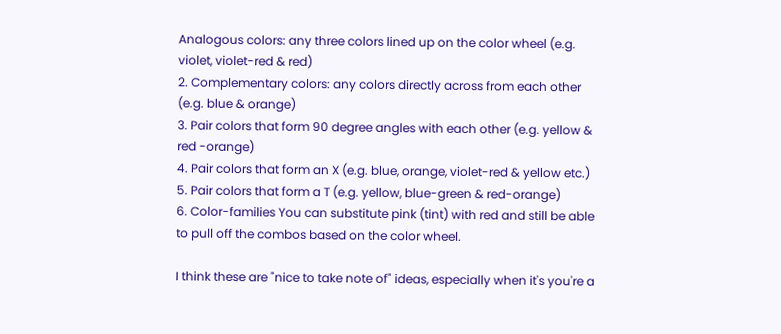Analogous colors: any three colors lined up on the color wheel (e.g. violet, violet-red & red)
2. Complementary colors: any colors directly across from each other (e.g. blue & orange)
3. Pair colors that form 90 degree angles with each other (e.g. yellow & red -orange)
4. Pair colors that form an X (e.g. blue, orange, violet-red & yellow etc.)
5. Pair colors that form a T (e.g. yellow, blue-green & red-orange)
6. Color-families You can substitute pink (tint) with red and still be able to pull off the combos based on the color wheel.

I think these are "nice to take note of" ideas, especially when it's you're a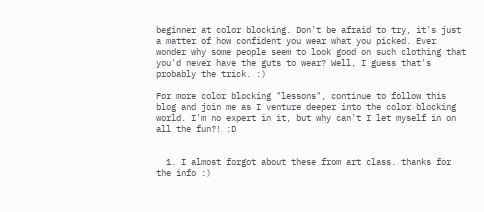beginner at color blocking. Don't be afraid to try, it's just a matter of how confident you wear what you picked. Ever wonder why some people seem to look good on such clothing that you'd never have the guts to wear? Well, I guess that's probably the trick. :)

For more color blocking "lessons", continue to follow this blog and join me as I venture deeper into the color blocking world. I'm no expert in it, but why can't I let myself in on all the fun?! :D


  1. I almost forgot about these from art class. thanks for the info :)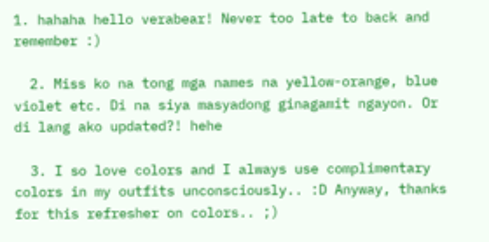1. hahaha hello verabear! Never too late to back and remember :)

  2. Miss ko na tong mga names na yellow-orange, blue violet etc. Di na siya masyadong ginagamit ngayon. Or di lang ako updated?! hehe

  3. I so love colors and I always use complimentary colors in my outfits unconsciously.. :D Anyway, thanks for this refresher on colors.. ;)